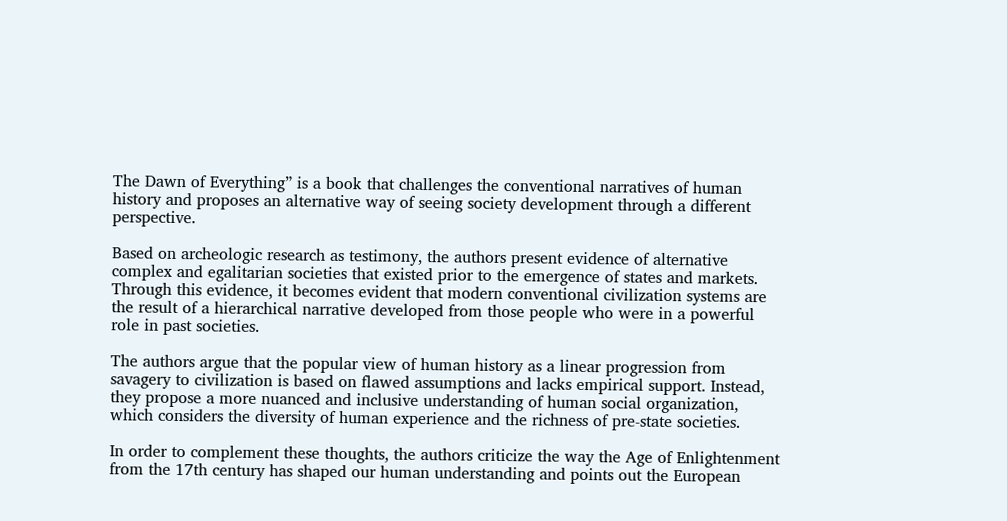The Dawn of Everything” is a book that challenges the conventional narratives of human history and proposes an alternative way of seeing society development through a different perspective.

Based on archeologic research as testimony, the authors present evidence of alternative complex and egalitarian societies that existed prior to the emergence of states and markets. Through this evidence, it becomes evident that modern conventional civilization systems are the result of a hierarchical narrative developed from those people who were in a powerful role in past societies.

The authors argue that the popular view of human history as a linear progression from savagery to civilization is based on flawed assumptions and lacks empirical support. Instead, they propose a more nuanced and inclusive understanding of human social organization, which considers the diversity of human experience and the richness of pre-state societies.

In order to complement these thoughts, the authors criticize the way the Age of Enlightenment from the 17th century has shaped our human understanding and points out the European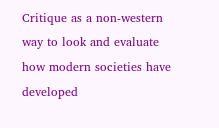Critique as a non-western way to look and evaluate how modern societies have developed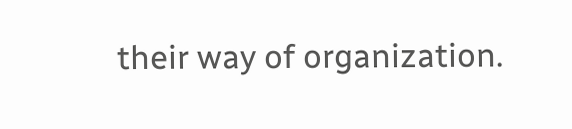their way of organization.